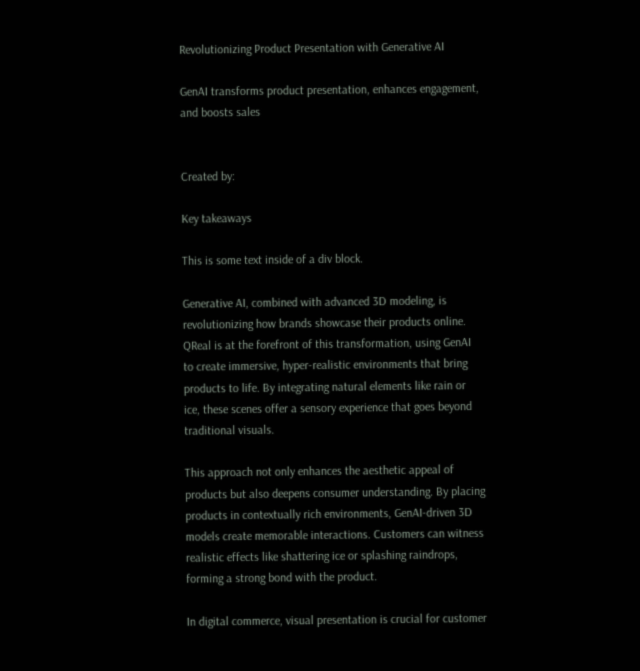Revolutionizing Product Presentation with Generative AI

GenAI transforms product presentation, enhances engagement, and boosts sales


Created by:

Key takeaways

This is some text inside of a div block.

Generative AI, combined with advanced 3D modeling, is revolutionizing how brands showcase their products online. QReal is at the forefront of this transformation, using GenAI to create immersive, hyper-realistic environments that bring products to life. By integrating natural elements like rain or ice, these scenes offer a sensory experience that goes beyond traditional visuals.

This approach not only enhances the aesthetic appeal of products but also deepens consumer understanding. By placing products in contextually rich environments, GenAI-driven 3D models create memorable interactions. Customers can witness realistic effects like shattering ice or splashing raindrops, forming a strong bond with the product.

In digital commerce, visual presentation is crucial for customer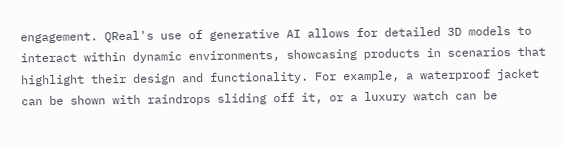engagement. QReal's use of generative AI allows for detailed 3D models to interact within dynamic environments, showcasing products in scenarios that highlight their design and functionality. For example, a waterproof jacket can be shown with raindrops sliding off it, or a luxury watch can be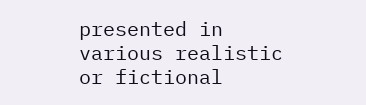presented in various realistic or fictional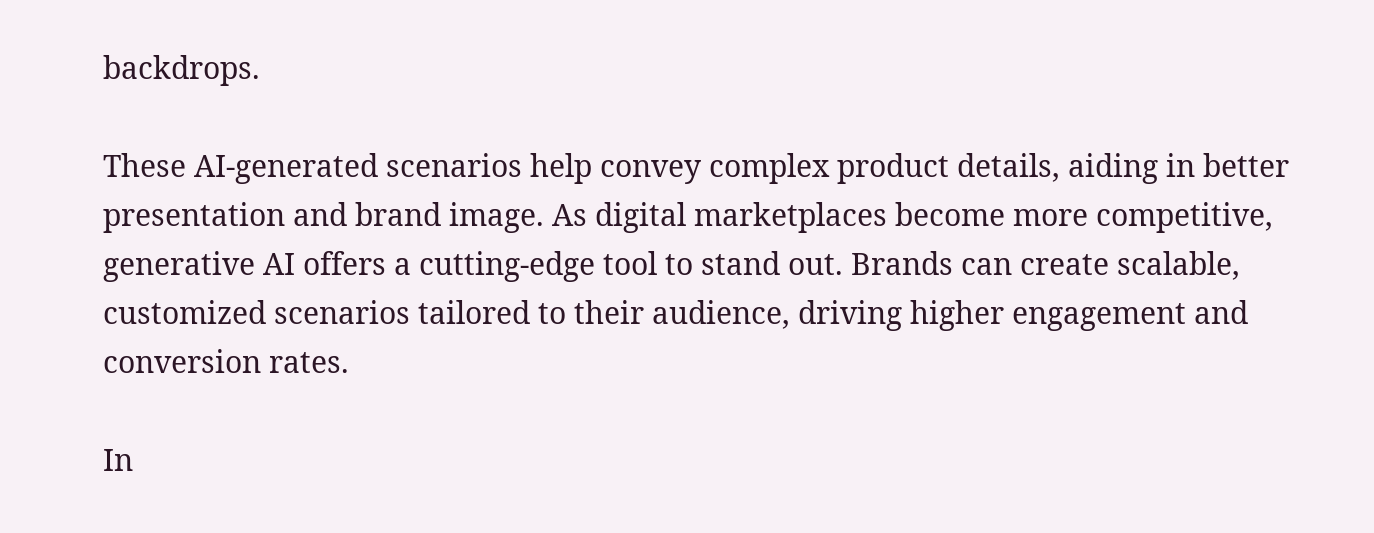backdrops.

These AI-generated scenarios help convey complex product details, aiding in better presentation and brand image. As digital marketplaces become more competitive, generative AI offers a cutting-edge tool to stand out. Brands can create scalable, customized scenarios tailored to their audience, driving higher engagement and conversion rates.

In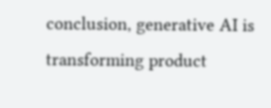conclusion, generative AI is transforming product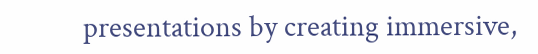presentations by creating immersive,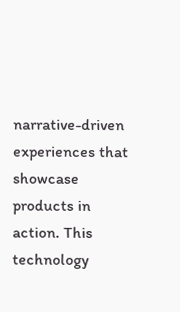narrative-driven experiences that showcase products in action. This technology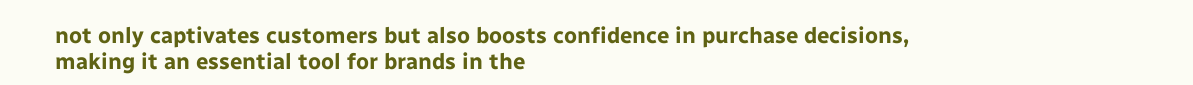not only captivates customers but also boosts confidence in purchase decisions, making it an essential tool for brands in the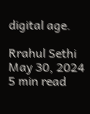digital age.

Rrahul Sethi
May 30, 2024
5 min read